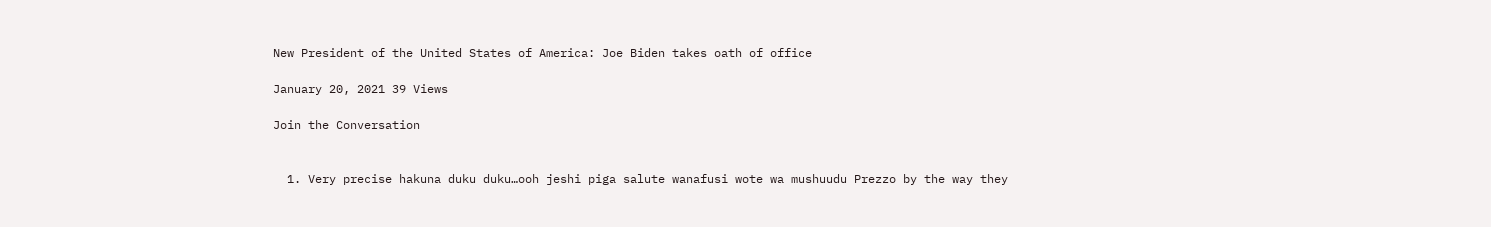New President of the United States of America: Joe Biden takes oath of office

January 20, 2021 39 Views

Join the Conversation


  1. Very precise hakuna duku duku…ooh jeshi piga salute wanafusi wote wa mushuudu Prezzo by the way they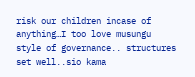risk our children incase of anything…I too love musungu style of governance.. structures set well..sio kama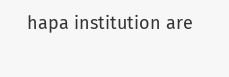hapa institution are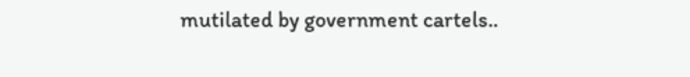mutilated by government cartels..